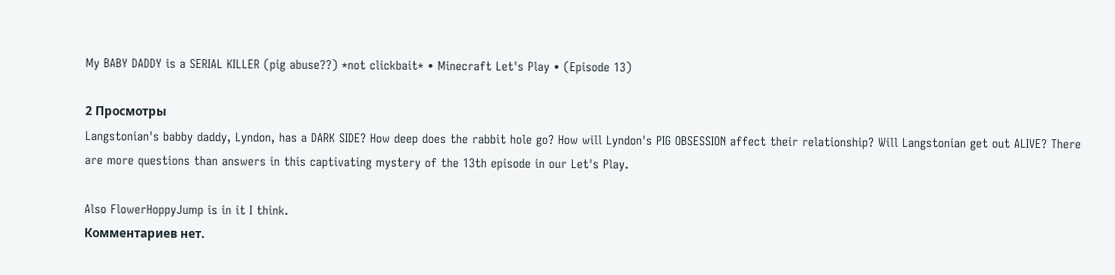My BABY DADDY is a SERIAL KILLER (pig abuse??) *not clickbait* • Minecraft Let's Play • (Episode 13)

2 Просмотры
Langstonian's babby daddy, Lyndon, has a DARK SIDE? How deep does the rabbit hole go? How will Lyndon's PIG OBSESSION affect their relationship? Will Langstonian get out ALIVE? There are more questions than answers in this captivating mystery of the 13th episode in our Let's Play.

Also FlowerHoppyJump is in it I think.
Комментариев нет.